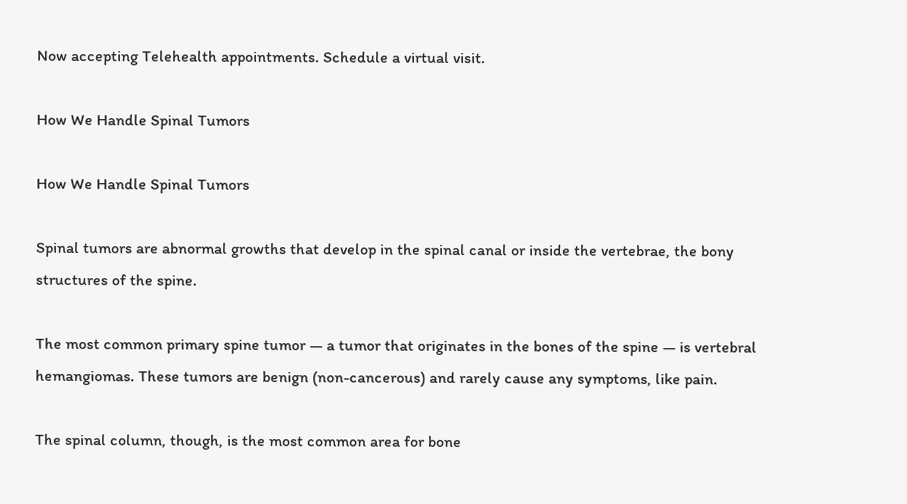Now accepting Telehealth appointments. Schedule a virtual visit.

How We Handle Spinal Tumors

How We Handle Spinal Tumors

Spinal tumors are abnormal growths that develop in the spinal canal or inside the vertebrae, the bony structures of the spine.

The most common primary spine tumor — a tumor that originates in the bones of the spine — is vertebral hemangiomas. These tumors are benign (non-cancerous) and rarely cause any symptoms, like pain.

The spinal column, though, is the most common area for bone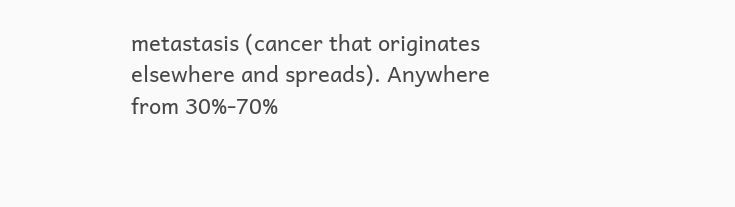metastasis (cancer that originates elsewhere and spreads). Anywhere from 30%-70%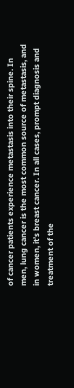of cancer patients experience metastasis into their spine. In men, lung cancer is the most common source of metastasis, and in women, it’s breast cancer. In all cases, prompt diagnosis and treatment of the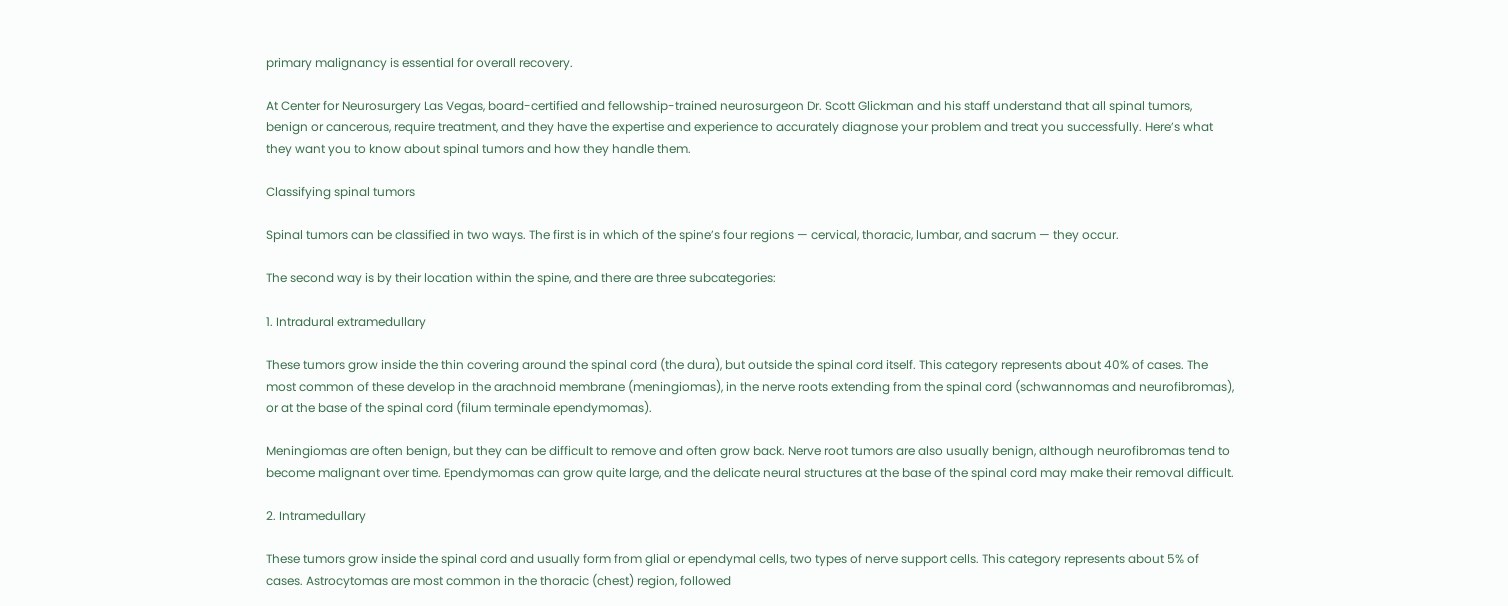primary malignancy is essential for overall recovery.

At Center for Neurosurgery Las Vegas, board-certified and fellowship-trained neurosurgeon Dr. Scott Glickman and his staff understand that all spinal tumors, benign or cancerous, require treatment, and they have the expertise and experience to accurately diagnose your problem and treat you successfully. Here’s what they want you to know about spinal tumors and how they handle them.

Classifying spinal tumors

Spinal tumors can be classified in two ways. The first is in which of the spine’s four regions — cervical, thoracic, lumbar, and sacrum — they occur.

The second way is by their location within the spine, and there are three subcategories:

1. Intradural extramedullary

These tumors grow inside the thin covering around the spinal cord (the dura), but outside the spinal cord itself. This category represents about 40% of cases. The most common of these develop in the arachnoid membrane (meningiomas), in the nerve roots extending from the spinal cord (schwannomas and neurofibromas), or at the base of the spinal cord (filum terminale ependymomas).

Meningiomas are often benign, but they can be difficult to remove and often grow back. Nerve root tumors are also usually benign, although neurofibromas tend to become malignant over time. Ependymomas can grow quite large, and the delicate neural structures at the base of the spinal cord may make their removal difficult.

2. Intramedullary

These tumors grow inside the spinal cord and usually form from glial or ependymal cells, two types of nerve support cells. This category represents about 5% of cases. Astrocytomas are most common in the thoracic (chest) region, followed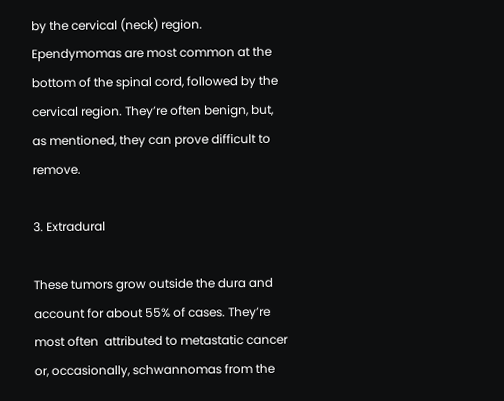by the cervical (neck) region. Ependymomas are most common at the bottom of the spinal cord, followed by the cervical region. They’re often benign, but, as mentioned, they can prove difficult to remove.

3. Extradural

These tumors grow outside the dura and account for about 55% of cases. They’re most often  attributed to metastatic cancer or, occasionally, schwannomas from the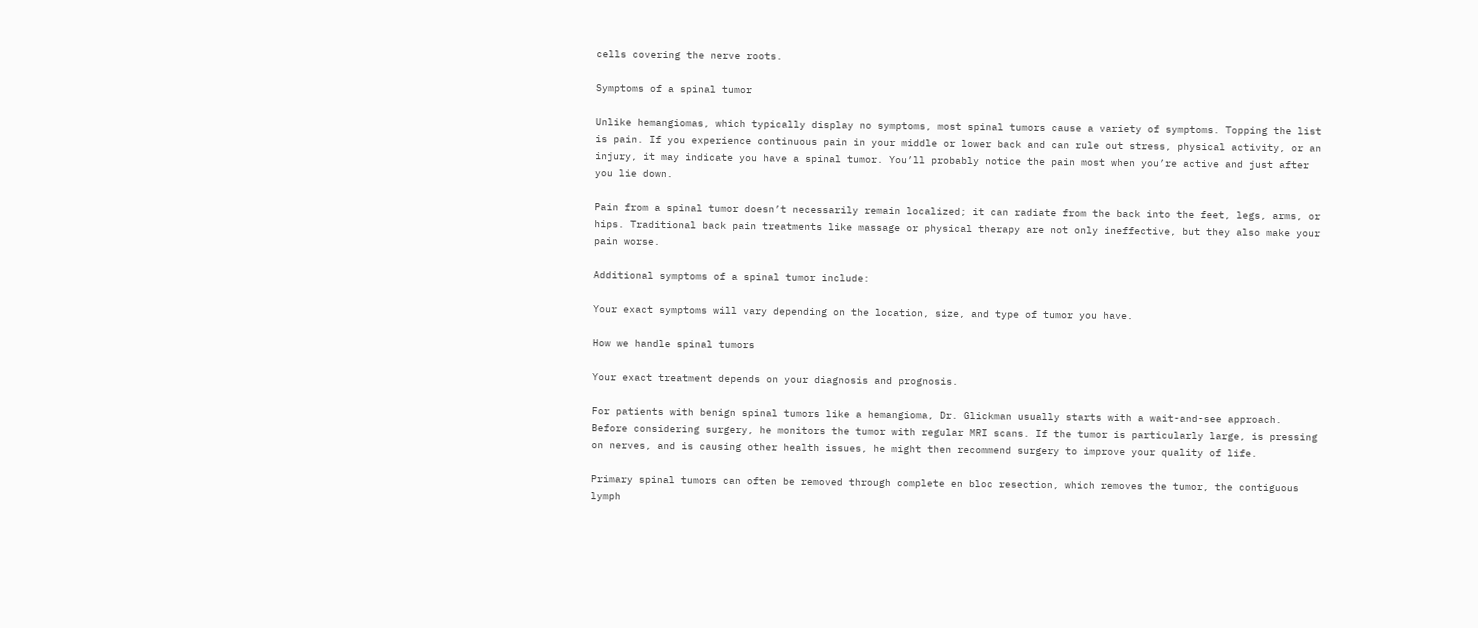cells covering the nerve roots.

Symptoms of a spinal tumor

Unlike hemangiomas, which typically display no symptoms, most spinal tumors cause a variety of symptoms. Topping the list is pain. If you experience continuous pain in your middle or lower back and can rule out stress, physical activity, or an injury, it may indicate you have a spinal tumor. You’ll probably notice the pain most when you’re active and just after you lie down.

Pain from a spinal tumor doesn’t necessarily remain localized; it can radiate from the back into the feet, legs, arms, or hips. Traditional back pain treatments like massage or physical therapy are not only ineffective, but they also make your pain worse.

Additional symptoms of a spinal tumor include:

Your exact symptoms will vary depending on the location, size, and type of tumor you have.

How we handle spinal tumors

Your exact treatment depends on your diagnosis and prognosis.

For patients with benign spinal tumors like a hemangioma, Dr. Glickman usually starts with a wait-and-see approach. Before considering surgery, he monitors the tumor with regular MRI scans. If the tumor is particularly large, is pressing on nerves, and is causing other health issues, he might then recommend surgery to improve your quality of life.

Primary spinal tumors can often be removed through complete en bloc resection, which removes the tumor, the contiguous lymph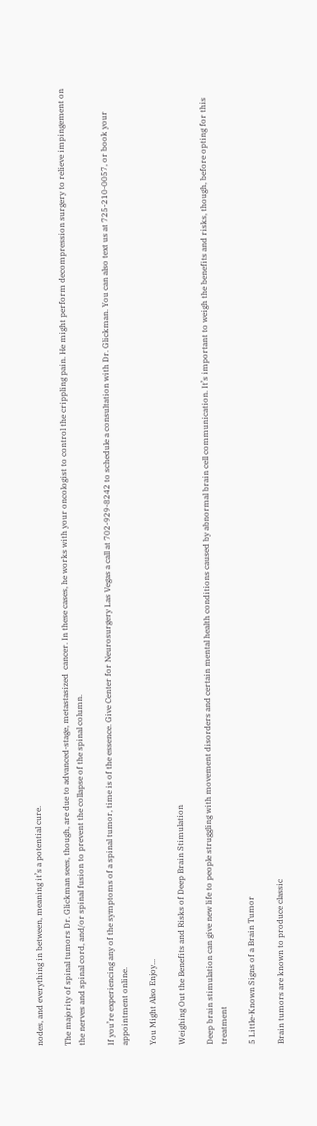nodes, and everything in between, meaning it’s a potential cure.

The majority of spinal tumors Dr. Glickman sees, though, are due to advanced-stage, metastasized  cancer. In these cases, he works with your oncologist to control the crippling pain. He might perform decompression surgery to relieve impingement on the nerves and spinal cord, and/or spinal fusion to prevent the collapse of the spinal column.

If you’re experiencing any of the symptoms of a spinal tumor, time is of the essence. Give Center for Neurosurgery Las Vegas a call at 702-929-8242 to schedule a consultation with Dr. Glickman. You can also text us at 725-210-0057, or book your appointment online.

You Might Also Enjoy...

Weighing Out the Benefits and Risks of Deep Brain Stimulation

Deep brain stimulation can give new life to people struggling with movement disorders and certain mental health conditions caused by abnormal brain cell communication. It’s important to weigh the benefits and risks, though, before opting for this treatment

5 Little-Known Signs of a Brain Tumor

Brain tumors are known to produce classic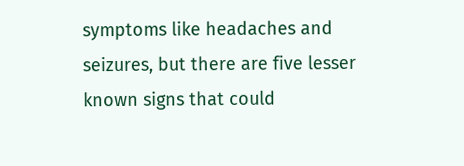symptoms like headaches and seizures, but there are five lesser known signs that could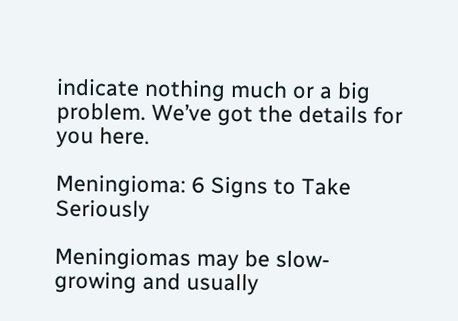indicate nothing much or a big problem. We’ve got the details for you here.

Meningioma: 6 Signs to Take Seriously

Meningiomas may be slow-growing and usually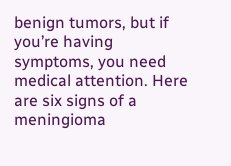benign tumors, but if you’re having symptoms, you need medical attention. Here are six signs of a meningioma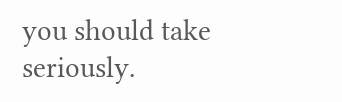you should take seriously.